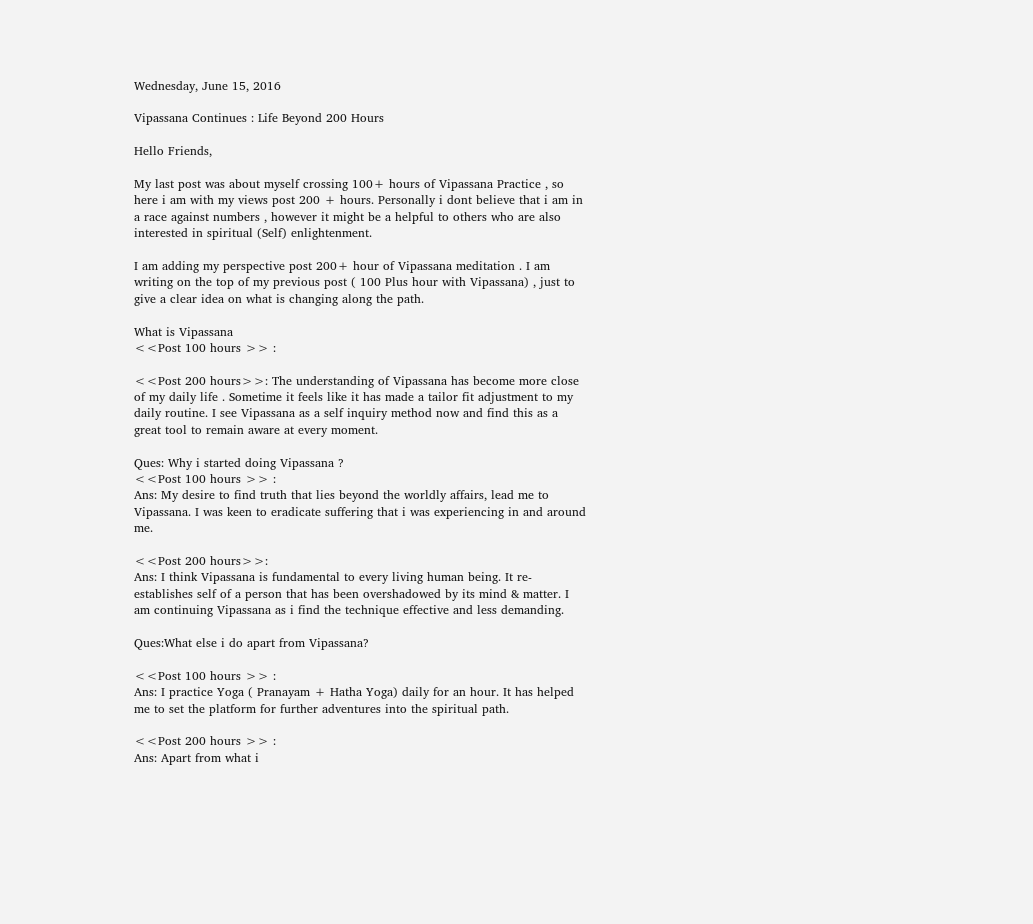Wednesday, June 15, 2016

Vipassana Continues : Life Beyond 200 Hours

Hello Friends,

My last post was about myself crossing 100+ hours of Vipassana Practice , so here i am with my views post 200 + hours. Personally i dont believe that i am in a race against numbers , however it might be a helpful to others who are also interested in spiritual (Self) enlightenment.

I am adding my perspective post 200+ hour of Vipassana meditation . I am writing on the top of my previous post ( 100 Plus hour with Vipassana) , just to give a clear idea on what is changing along the path.

What is Vipassana
<<Post 100 hours >> :

<<Post 200 hours>>: The understanding of Vipassana has become more close of my daily life . Sometime it feels like it has made a tailor fit adjustment to my daily routine. I see Vipassana as a self inquiry method now and find this as a great tool to remain aware at every moment.

Ques: Why i started doing Vipassana ?
<<Post 100 hours >> :
Ans: My desire to find truth that lies beyond the worldly affairs, lead me to Vipassana. I was keen to eradicate suffering that i was experiencing in and around me.

<<Post 200 hours>>:
Ans: I think Vipassana is fundamental to every living human being. It re-establishes self of a person that has been overshadowed by its mind & matter. I am continuing Vipassana as i find the technique effective and less demanding.

Ques:What else i do apart from Vipassana?

<<Post 100 hours >> :
Ans: I practice Yoga ( Pranayam + Hatha Yoga) daily for an hour. It has helped me to set the platform for further adventures into the spiritual path.

<<Post 200 hours >> :
Ans: Apart from what i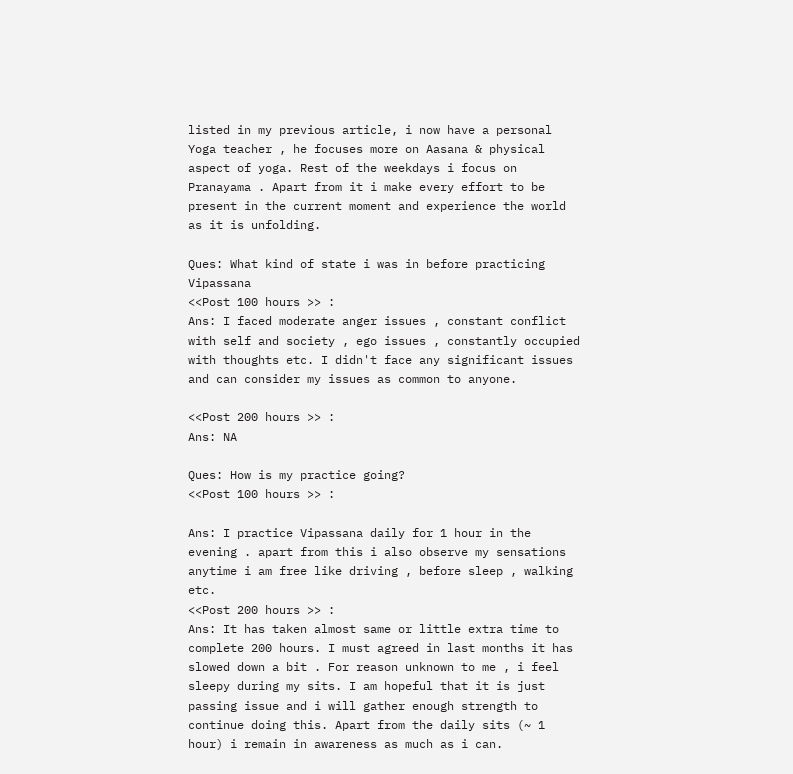listed in my previous article, i now have a personal Yoga teacher , he focuses more on Aasana & physical aspect of yoga. Rest of the weekdays i focus on Pranayama . Apart from it i make every effort to be present in the current moment and experience the world as it is unfolding.

Ques: What kind of state i was in before practicing Vipassana
<<Post 100 hours >> :
Ans: I faced moderate anger issues , constant conflict with self and society , ego issues , constantly occupied with thoughts etc. I didn't face any significant issues and can consider my issues as common to anyone.

<<Post 200 hours >> :
Ans: NA

Ques: How is my practice going?
<<Post 100 hours >> :

Ans: I practice Vipassana daily for 1 hour in the evening . apart from this i also observe my sensations anytime i am free like driving , before sleep , walking etc.
<<Post 200 hours >> :
Ans: It has taken almost same or little extra time to complete 200 hours. I must agreed in last months it has slowed down a bit . For reason unknown to me , i feel sleepy during my sits. I am hopeful that it is just passing issue and i will gather enough strength to continue doing this. Apart from the daily sits (~ 1 hour) i remain in awareness as much as i can.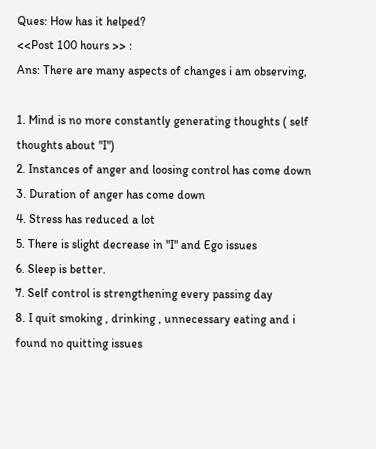Ques: How has it helped?
<<Post 100 hours >> :
Ans: There are many aspects of changes i am observing,

1. Mind is no more constantly generating thoughts ( self thoughts about "I")
2. Instances of anger and loosing control has come down
3. Duration of anger has come down
4. Stress has reduced a lot
5. There is slight decrease in "I" and Ego issues
6. Sleep is better.
7. Self control is strengthening every passing day
8. I quit smoking , drinking , unnecessary eating and i found no quitting issues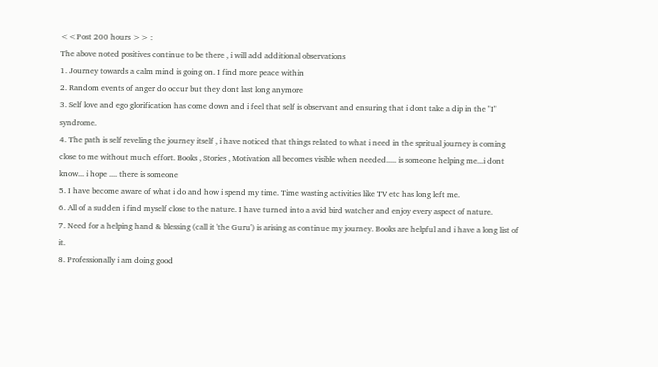<<Post 200 hours >> :
The above noted positives continue to be there , i will add additional observations
1. Journey towards a calm mind is going on. I find more peace within
2. Random events of anger do occur but they dont last long anymore
3. Self love and ego glorification has come down and i feel that self is observant and ensuring that i dont take a dip in the "I" syndrome.
4. The path is self reveling the journey itself , i have noticed that things related to what i need in the spritual journey is coming close to me without much effort. Books , Stories , Motivation all becomes visible when needed..... is someone helping me...i dont know... i hope .... there is someone
5. I have become aware of what i do and how i spend my time. Time wasting activities like TV etc has long left me.
6. All of a sudden i find myself close to the nature. I have turned into a avid bird watcher and enjoy every aspect of nature.
7. Need for a helping hand & blessing (call it 'the Guru') is arising as continue my journey. Books are helpful and i have a long list of it.
8. Professionally i am doing good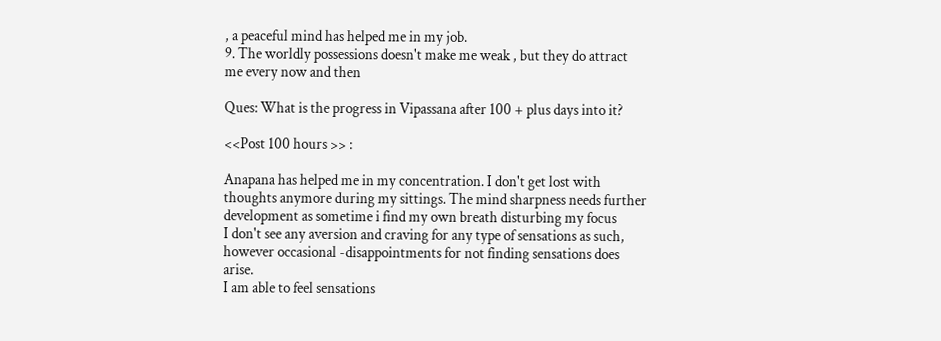, a peaceful mind has helped me in my job.
9. The worldly possessions doesn't make me weak , but they do attract me every now and then

Ques: What is the progress in Vipassana after 100 + plus days into it?

<<Post 100 hours >> :

Anapana has helped me in my concentration. I don't get lost with thoughts anymore during my sittings. The mind sharpness needs further development as sometime i find my own breath disturbing my focus
I don't see any aversion and craving for any type of sensations as such, however occasional -disappointments for not finding sensations does arise.
I am able to feel sensations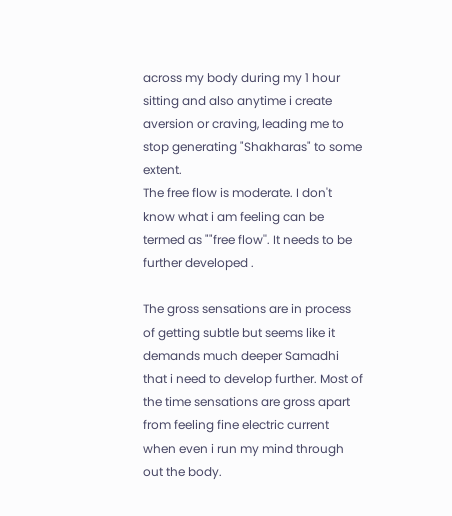across my body during my 1 hour sitting and also anytime i create aversion or craving, leading me to stop generating "Shakharas" to some extent.
The free flow is moderate. I don't know what i am feeling can be termed as ""free flow''. It needs to be further developed .

The gross sensations are in process of getting subtle but seems like it demands much deeper Samadhi that i need to develop further. Most of the time sensations are gross apart from feeling fine electric current when even i run my mind through out the body.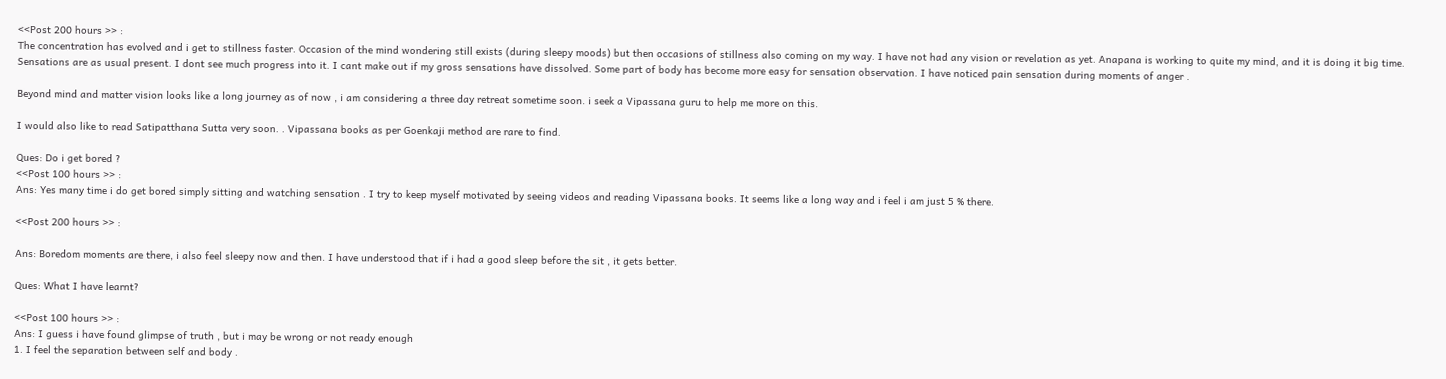<<Post 200 hours >> :
The concentration has evolved and i get to stillness faster. Occasion of the mind wondering still exists (during sleepy moods) but then occasions of stillness also coming on my way. I have not had any vision or revelation as yet. Anapana is working to quite my mind, and it is doing it big time.
Sensations are as usual present. I dont see much progress into it. I cant make out if my gross sensations have dissolved. Some part of body has become more easy for sensation observation. I have noticed pain sensation during moments of anger .

Beyond mind and matter vision looks like a long journey as of now , i am considering a three day retreat sometime soon. i seek a Vipassana guru to help me more on this.

I would also like to read Satipatthana Sutta very soon. . Vipassana books as per Goenkaji method are rare to find.

Ques: Do i get bored ?
<<Post 100 hours >> :
Ans: Yes many time i do get bored simply sitting and watching sensation . I try to keep myself motivated by seeing videos and reading Vipassana books. It seems like a long way and i feel i am just 5 % there.

<<Post 200 hours >> :

Ans: Boredom moments are there, i also feel sleepy now and then. I have understood that if i had a good sleep before the sit , it gets better.

Ques: What I have learnt?

<<Post 100 hours >> :
Ans: I guess i have found glimpse of truth , but i may be wrong or not ready enough
1. I feel the separation between self and body .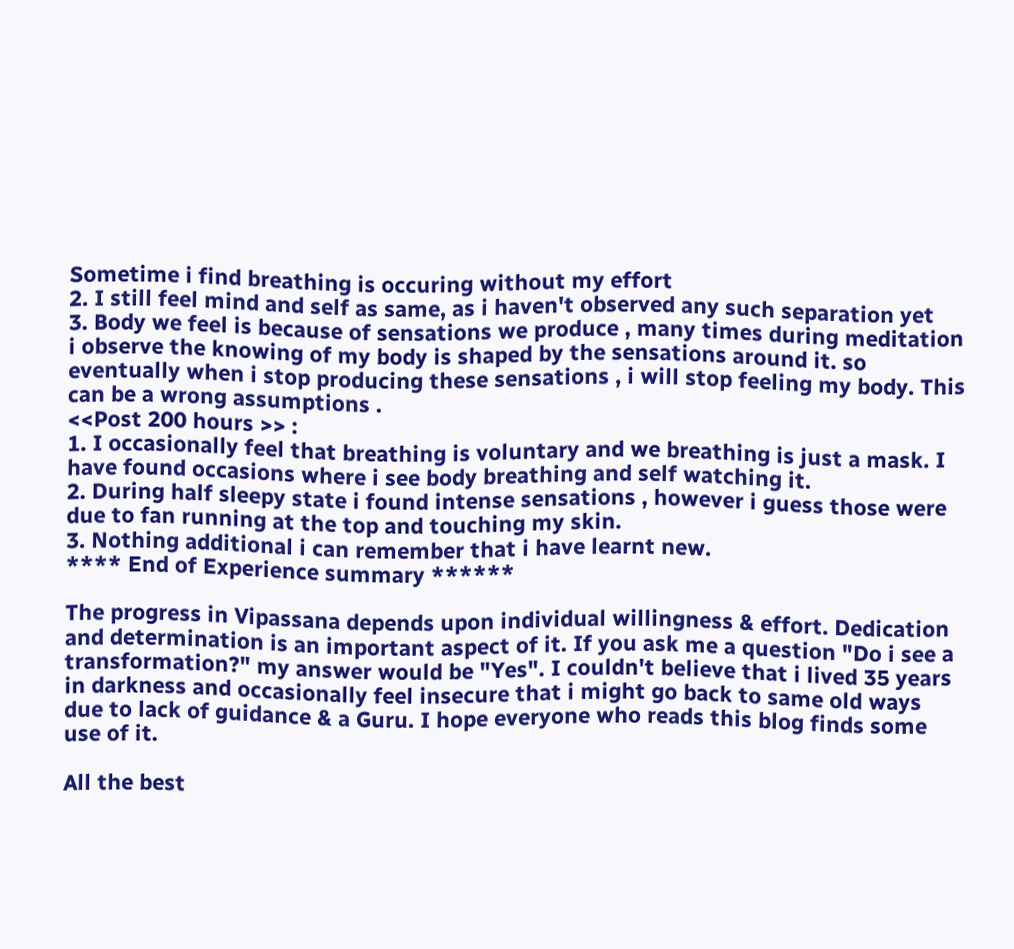Sometime i find breathing is occuring without my effort
2. I still feel mind and self as same, as i haven't observed any such separation yet
3. Body we feel is because of sensations we produce , many times during meditation i observe the knowing of my body is shaped by the sensations around it. so eventually when i stop producing these sensations , i will stop feeling my body. This can be a wrong assumptions .
<<Post 200 hours >> :
1. I occasionally feel that breathing is voluntary and we breathing is just a mask. I have found occasions where i see body breathing and self watching it.
2. During half sleepy state i found intense sensations , however i guess those were due to fan running at the top and touching my skin.
3. Nothing additional i can remember that i have learnt new.
**** End of Experience summary ******

The progress in Vipassana depends upon individual willingness & effort. Dedication and determination is an important aspect of it. If you ask me a question "Do i see a transformation?" my answer would be "Yes". I couldn't believe that i lived 35 years in darkness and occasionally feel insecure that i might go back to same old ways due to lack of guidance & a Guru. I hope everyone who reads this blog finds some use of it.

All the best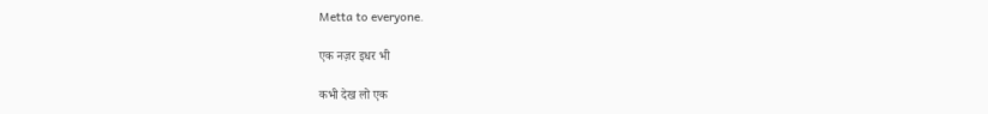Metta to everyone.

एक नज़र इधर भी

कभी देख लो एक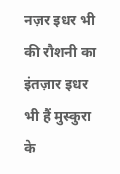नज़र इधर भी की रौशनी का इंतज़ार इधर भी हैं मुस्कुरा के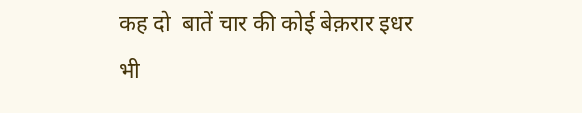कह दो  बातें चार की कोई बेक़रार इधर भी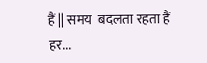हैं || समय  बदलता रहता हैं हर...